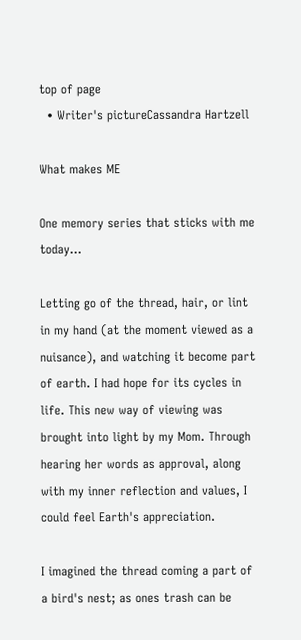top of page
  • Writer's pictureCassandra Hartzell

What makes ME

One memory series that sticks with me today...

Letting go of the thread, hair, or lint in my hand (at the moment viewed as a nuisance), and watching it become part of earth. I had hope for its cycles in life. This new way of viewing was brought into light by my Mom. Through hearing her words as approval, along with my inner reflection and values, I could feel Earth's appreciation.

I imagined the thread coming a part of a bird's nest; as ones trash can be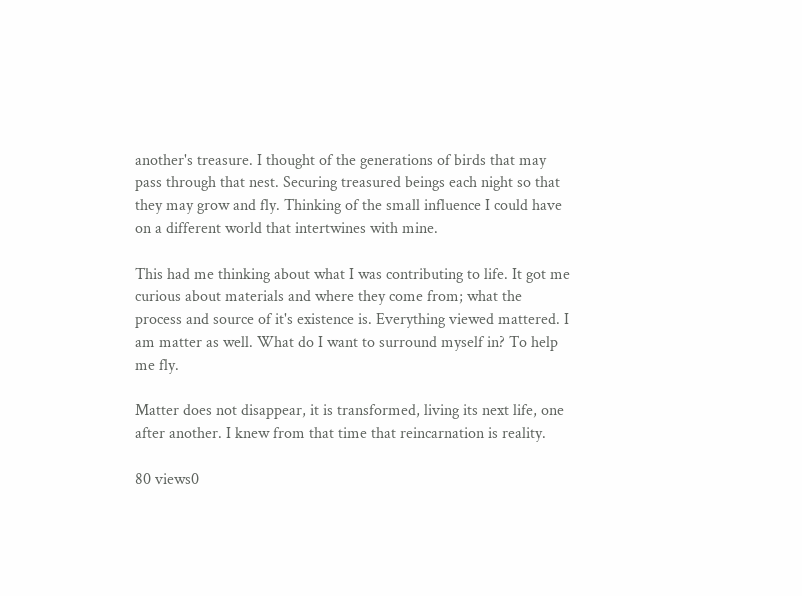another's treasure. I thought of the generations of birds that may pass through that nest. Securing treasured beings each night so that they may grow and fly. Thinking of the small influence I could have on a different world that intertwines with mine.

This had me thinking about what I was contributing to life. It got me curious about materials and where they come from; what the process and source of it's existence is. Everything viewed mattered. I am matter as well. What do I want to surround myself in? To help me fly.

Matter does not disappear, it is transformed, living its next life, one after another. I knew from that time that reincarnation is reality.

80 views0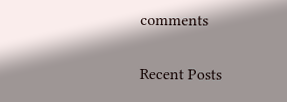comments

Recent Posts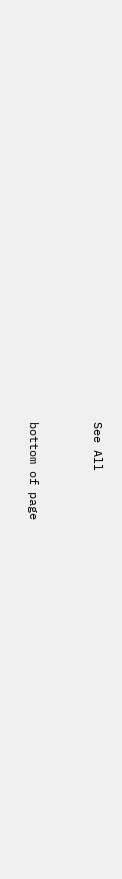See All


bottom of page